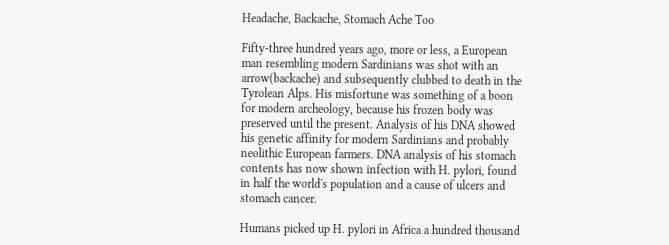Headache, Backache, Stomach Ache Too

Fifty-three hundred years ago, more or less, a European man resembling modern Sardinians was shot with an arrow(backache) and subsequently clubbed to death in the Tyrolean Alps. His misfortune was something of a boon for modern archeology, because his frozen body was preserved until the present. Analysis of his DNA showed his genetic affinity for modern Sardinians and probably neolithic European farmers. DNA analysis of his stomach contents has now shown infection with H. pylori, found in half the world's population and a cause of ulcers and stomach cancer.

Humans picked up H. pylori in Africa a hundred thousand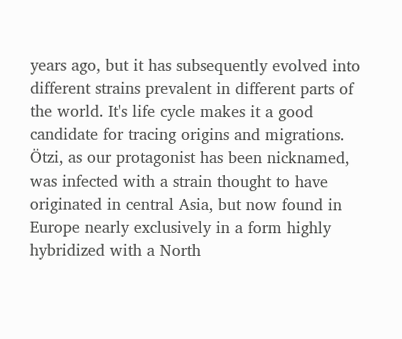years ago, but it has subsequently evolved into different strains prevalent in different parts of the world. It's life cycle makes it a good candidate for tracing origins and migrations. Ötzi, as our protagonist has been nicknamed, was infected with a strain thought to have originated in central Asia, but now found in Europe nearly exclusively in a form highly hybridized with a North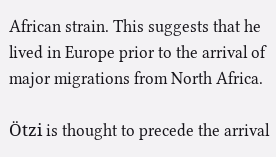African strain. This suggests that he lived in Europe prior to the arrival of major migrations from North Africa.

Ötzi is thought to precede the arrival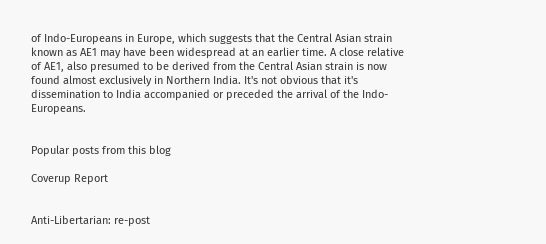of Indo-Europeans in Europe, which suggests that the Central Asian strain known as AE1 may have been widespread at an earlier time. A close relative of AE1, also presumed to be derived from the Central Asian strain is now found almost exclusively in Northern India. It's not obvious that it's dissemination to India accompanied or preceded the arrival of the Indo-Europeans.


Popular posts from this blog

Coverup Report


Anti-Libertarian: re-post